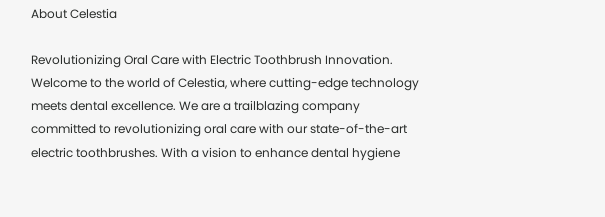About Celestia

Revolutionizing Oral Care with Electric Toothbrush Innovation. Welcome to the world of Celestia, where cutting-edge technology meets dental excellence. We are a trailblazing company committed to revolutionizing oral care with our state-of-the-art electric toothbrushes. With a vision to enhance dental hygiene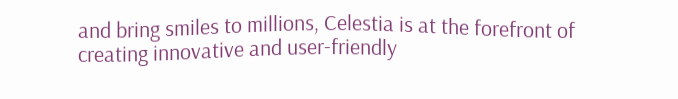and bring smiles to millions, Celestia is at the forefront of creating innovative and user-friendly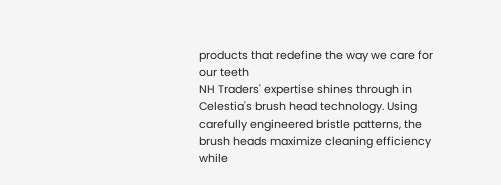products that redefine the way we care for our teeth
NH Traders' expertise shines through in Celestia's brush head technology. Using carefully engineered bristle patterns, the brush heads maximize cleaning efficiency while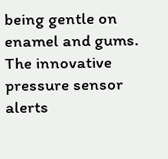being gentle on enamel and gums. The innovative pressure sensor alerts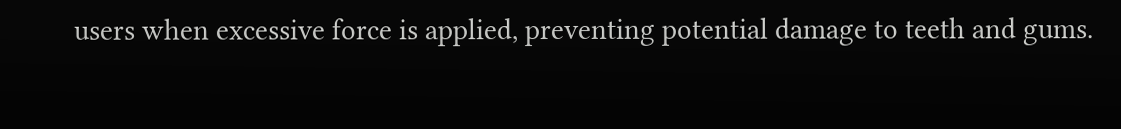users when excessive force is applied, preventing potential damage to teeth and gums.